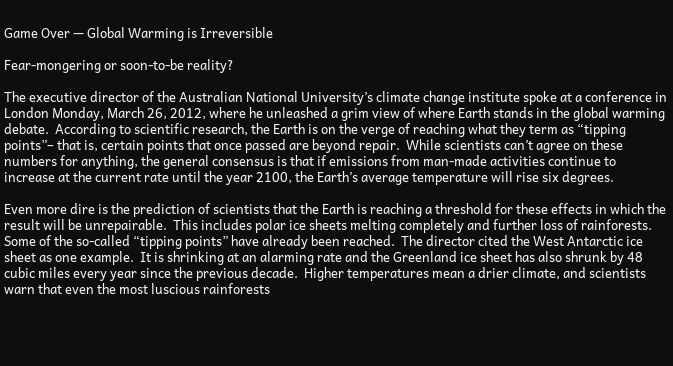Game Over — Global Warming is Irreversible

Fear-mongering or soon-to-be reality?

The executive director of the Australian National University’s climate change institute spoke at a conference in London Monday, March 26, 2012, where he unleashed a grim view of where Earth stands in the global warming debate.  According to scientific research, the Earth is on the verge of reaching what they term as “tipping points”– that is, certain points that once passed are beyond repair.  While scientists can’t agree on these numbers for anything, the general consensus is that if emissions from man-made activities continue to increase at the current rate until the year 2100, the Earth’s average temperature will rise six degrees.

Even more dire is the prediction of scientists that the Earth is reaching a threshold for these effects in which the result will be unrepairable.  This includes polar ice sheets melting completely and further loss of rainforests.  Some of the so-called “tipping points” have already been reached.  The director cited the West Antarctic ice sheet as one example.  It is shrinking at an alarming rate and the Greenland ice sheet has also shrunk by 48 cubic miles every year since the previous decade.  Higher temperatures mean a drier climate, and scientists warn that even the most luscious rainforests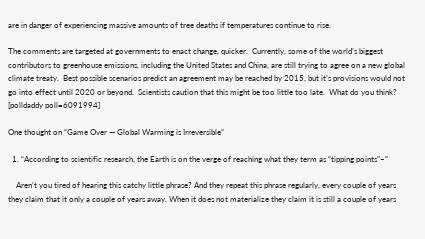are in danger of experiencing massive amounts of tree deaths if temperatures continue to rise.

The comments are targeted at governments to enact change, quicker.  Currently, some of the world’s biggest contributors to greenhouse emissions, including the United States and China, are still trying to agree on a new global climate treaty.  Best possible scenarios predict an agreement may be reached by 2015, but it’s provisions would not go into effect until 2020 or beyond.  Scientists caution that this might be too little too late.  What do you think?
[polldaddy poll=6091994]

One thought on “Game Over — Global Warming is Irreversible”

  1. “According to scientific research, the Earth is on the verge of reaching what they term as “tipping points”–”

    Aren’t you tired of hearing this catchy little phrase? And they repeat this phrase regularly, every couple of years they claim that it only a couple of years away. When it does not materialize they claim it is still a couple of years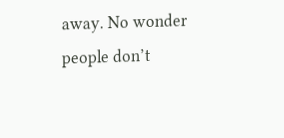away. No wonder people don’t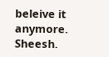beleive it anymore. Sheesh.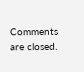Comments are closed.